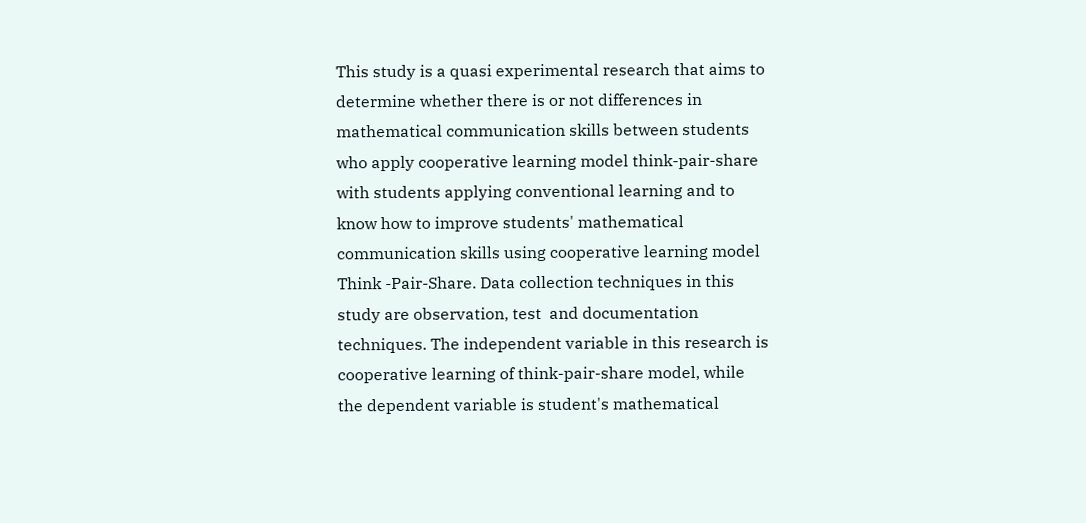This study is a quasi experimental research that aims to determine whether there is or not differences in mathematical communication skills between students who apply cooperative learning model think-pair-share with students applying conventional learning and to know how to improve students' mathematical communication skills using cooperative learning model Think -Pair-Share. Data collection techniques in this study are observation, test  and documentation techniques. The independent variable in this research is cooperative learning of think-pair-share model, while the dependent variable is student's mathematical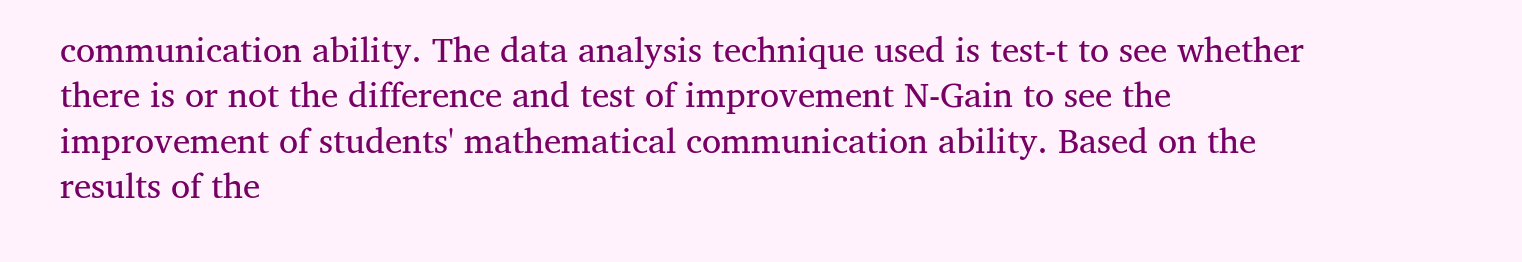communication ability. The data analysis technique used is test-t to see whether there is or not the difference and test of improvement N-Gain to see the improvement of students' mathematical communication ability. Based on the results of the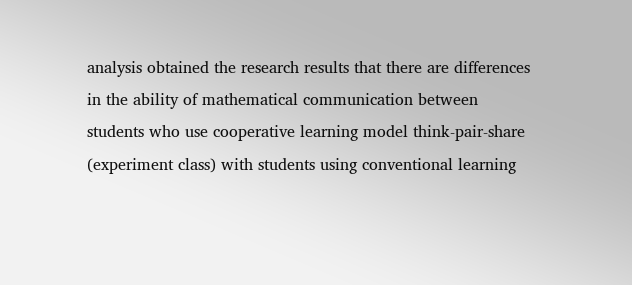analysis obtained the research results that there are differences in the ability of mathematical communication between students who use cooperative learning model think-pair-share (experiment class) with students using conventional learning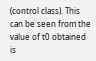(control class). This can be seen from the value of t0 obtained is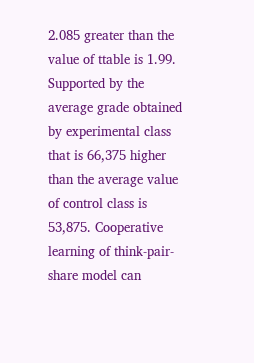2.085 greater than the value of ttable is 1.99. Supported by the average grade obtained by experimental class that is 66,375 higher than the average value of control class is 53,875. Cooperative learning of think-pair-share model can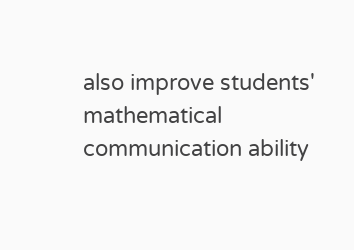also improve students' mathematical communication ability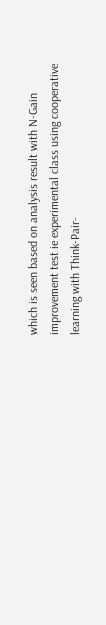which is seen based on analysis result with N-Gain improvement test ie experimental class using cooperative learning with Think-Pair-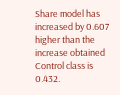Share model has increased by 0.607 higher than the increase obtained Control class is 0.432.